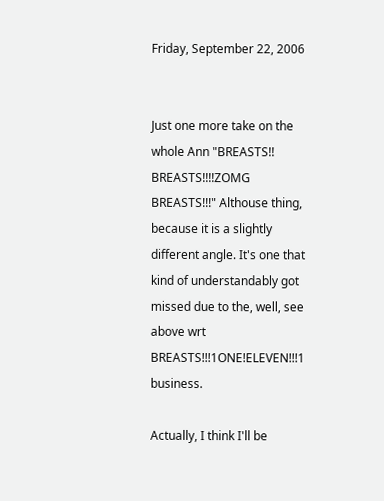Friday, September 22, 2006


Just one more take on the whole Ann "BREASTS!! BREASTS!!!!ZOMG BREASTS!!!" Althouse thing, because it is a slightly different angle. It's one that kind of understandably got missed due to the, well, see above wrt BREASTS!!!1ONE!ELEVEN!!!1 business.

Actually, I think I'll be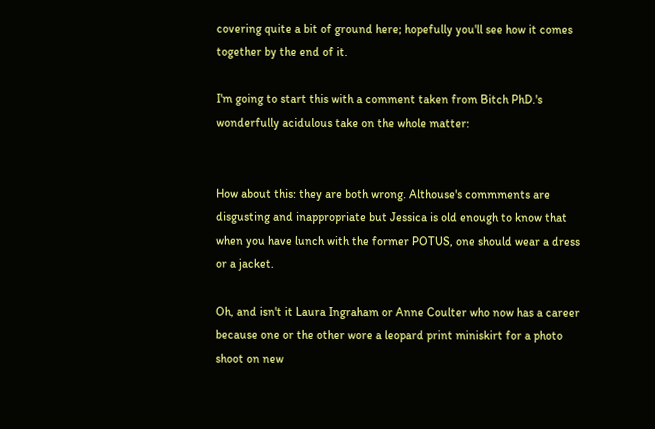covering quite a bit of ground here; hopefully you'll see how it comes together by the end of it.

I'm going to start this with a comment taken from Bitch PhD.'s wonderfully acidulous take on the whole matter:


How about this: they are both wrong. Althouse's commments are disgusting and inappropriate but Jessica is old enough to know that when you have lunch with the former POTUS, one should wear a dress or a jacket.

Oh, and isn't it Laura Ingraham or Anne Coulter who now has a career because one or the other wore a leopard print miniskirt for a photo shoot on new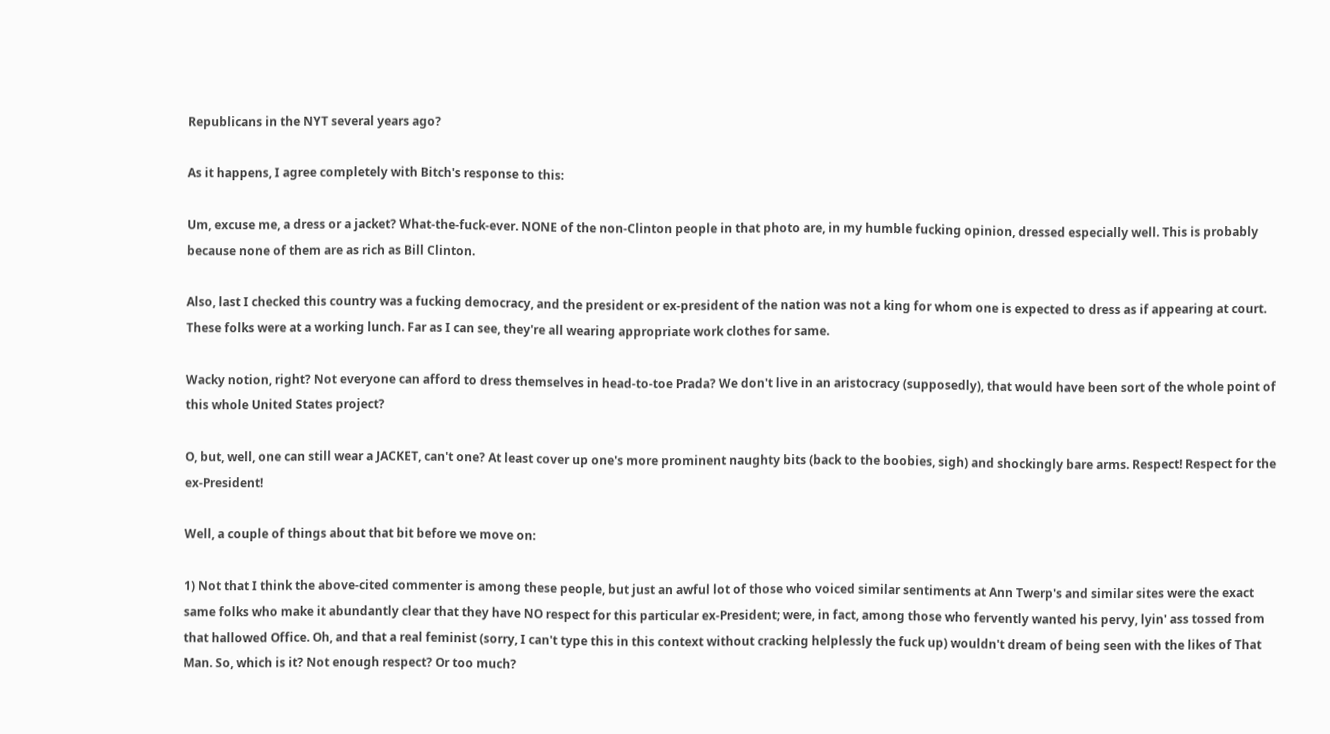Republicans in the NYT several years ago?

As it happens, I agree completely with Bitch's response to this:

Um, excuse me, a dress or a jacket? What-the-fuck-ever. NONE of the non-Clinton people in that photo are, in my humble fucking opinion, dressed especially well. This is probably because none of them are as rich as Bill Clinton.

Also, last I checked this country was a fucking democracy, and the president or ex-president of the nation was not a king for whom one is expected to dress as if appearing at court. These folks were at a working lunch. Far as I can see, they're all wearing appropriate work clothes for same.

Wacky notion, right? Not everyone can afford to dress themselves in head-to-toe Prada? We don't live in an aristocracy (supposedly), that would have been sort of the whole point of this whole United States project?

O, but, well, one can still wear a JACKET, can't one? At least cover up one's more prominent naughty bits (back to the boobies, sigh) and shockingly bare arms. Respect! Respect for the ex-President!

Well, a couple of things about that bit before we move on:

1) Not that I think the above-cited commenter is among these people, but just an awful lot of those who voiced similar sentiments at Ann Twerp's and similar sites were the exact same folks who make it abundantly clear that they have NO respect for this particular ex-President; were, in fact, among those who fervently wanted his pervy, lyin' ass tossed from that hallowed Office. Oh, and that a real feminist (sorry, I can't type this in this context without cracking helplessly the fuck up) wouldn't dream of being seen with the likes of That Man. So, which is it? Not enough respect? Or too much?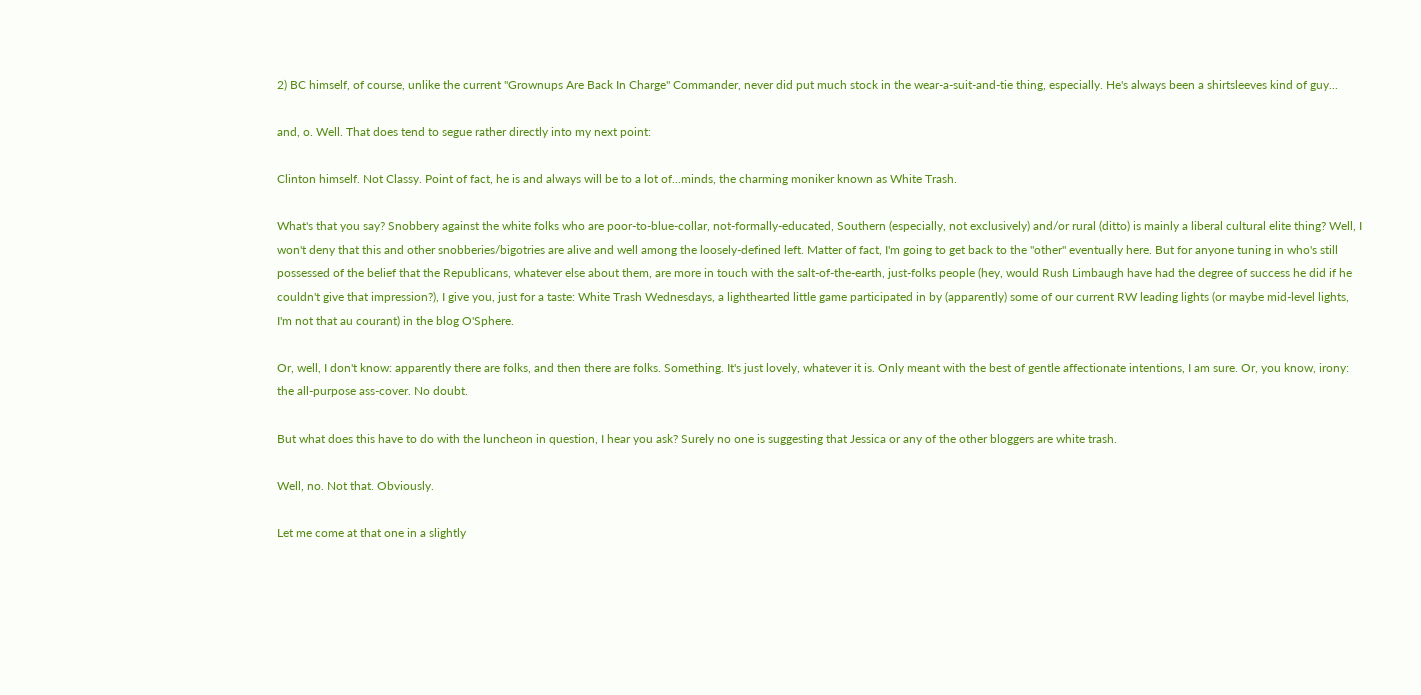2) BC himself, of course, unlike the current "Grownups Are Back In Charge" Commander, never did put much stock in the wear-a-suit-and-tie thing, especially. He's always been a shirtsleeves kind of guy...

and, o. Well. That does tend to segue rather directly into my next point:

Clinton himself. Not Classy. Point of fact, he is and always will be to a lot of...minds, the charming moniker known as White Trash.

What's that you say? Snobbery against the white folks who are poor-to-blue-collar, not-formally-educated, Southern (especially, not exclusively) and/or rural (ditto) is mainly a liberal cultural elite thing? Well, I won't deny that this and other snobberies/bigotries are alive and well among the loosely-defined left. Matter of fact, I'm going to get back to the "other" eventually here. But for anyone tuning in who's still possessed of the belief that the Republicans, whatever else about them, are more in touch with the salt-of-the-earth, just-folks people (hey, would Rush Limbaugh have had the degree of success he did if he couldn't give that impression?), I give you, just for a taste: White Trash Wednesdays, a lighthearted little game participated in by (apparently) some of our current RW leading lights (or maybe mid-level lights, I'm not that au courant) in the blog O'Sphere.

Or, well, I don't know: apparently there are folks, and then there are folks. Something. It's just lovely, whatever it is. Only meant with the best of gentle affectionate intentions, I am sure. Or, you know, irony: the all-purpose ass-cover. No doubt.

But what does this have to do with the luncheon in question, I hear you ask? Surely no one is suggesting that Jessica or any of the other bloggers are white trash.

Well, no. Not that. Obviously.

Let me come at that one in a slightly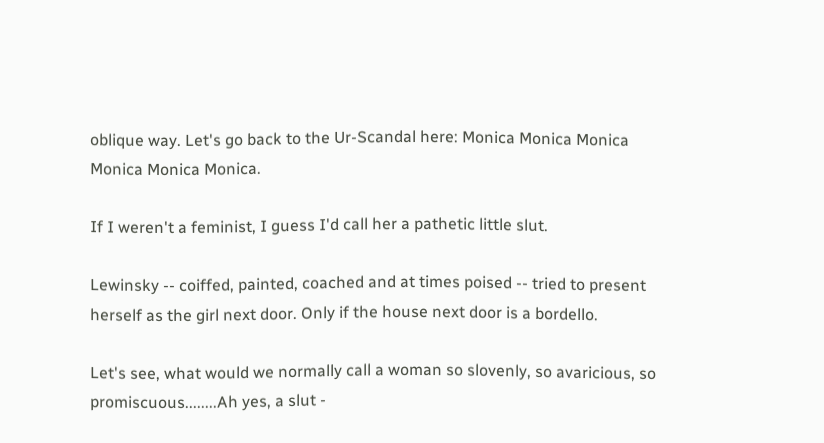oblique way. Let's go back to the Ur-Scandal here: Monica Monica Monica Monica Monica Monica.

If I weren't a feminist, I guess I'd call her a pathetic little slut.

Lewinsky -- coiffed, painted, coached and at times poised -- tried to present herself as the girl next door. Only if the house next door is a bordello.

Let's see, what would we normally call a woman so slovenly, so avaricious, so promiscuous........Ah yes, a slut -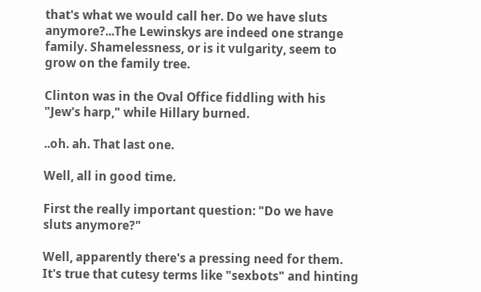that's what we would call her. Do we have sluts anymore?...The Lewinskys are indeed one strange family. Shamelessness, or is it vulgarity, seem to grow on the family tree.

Clinton was in the Oval Office fiddling with his "Jew's harp," while Hillary burned.

..oh. ah. That last one.

Well, all in good time.

First the really important question: "Do we have sluts anymore?"

Well, apparently there's a pressing need for them. It's true that cutesy terms like "sexbots" and hinting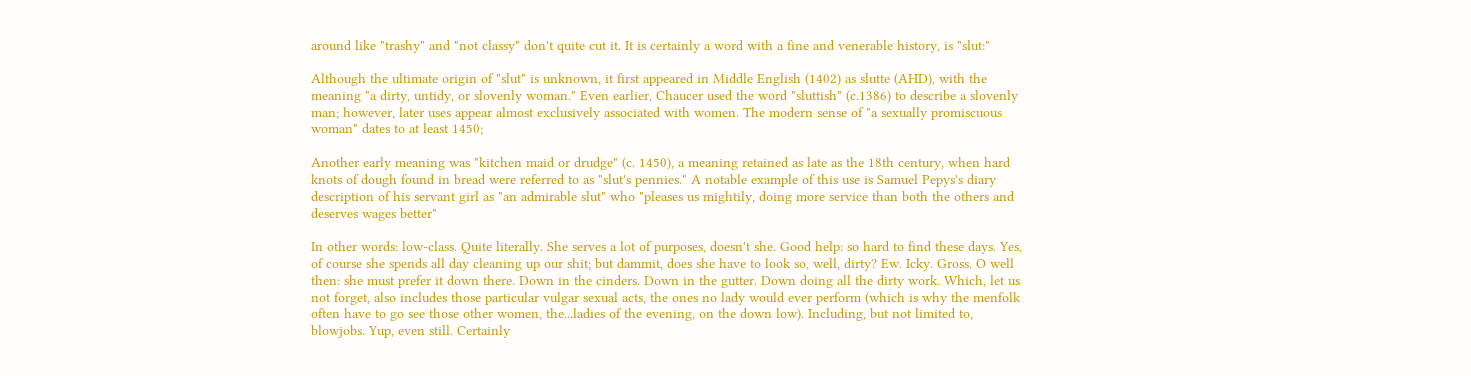around like "trashy" and "not classy" don't quite cut it. It is certainly a word with a fine and venerable history, is "slut:"

Although the ultimate origin of "slut" is unknown, it first appeared in Middle English (1402) as slutte (AHD), with the meaning "a dirty, untidy, or slovenly woman." Even earlier, Chaucer used the word "sluttish" (c.1386) to describe a slovenly man; however, later uses appear almost exclusively associated with women. The modern sense of "a sexually promiscuous woman" dates to at least 1450;

Another early meaning was "kitchen maid or drudge" (c. 1450), a meaning retained as late as the 18th century, when hard knots of dough found in bread were referred to as "slut's pennies." A notable example of this use is Samuel Pepys's diary description of his servant girl as "an admirable slut" who "pleases us mightily, doing more service than both the others and deserves wages better"

In other words: low-class. Quite literally. She serves a lot of purposes, doesn't she. Good help: so hard to find these days. Yes, of course she spends all day cleaning up our shit; but dammit, does she have to look so, well, dirty? Ew. Icky. Gross. O well then: she must prefer it down there. Down in the cinders. Down in the gutter. Down doing all the dirty work. Which, let us not forget, also includes those particular vulgar sexual acts, the ones no lady would ever perform (which is why the menfolk often have to go see those other women, the...ladies of the evening, on the down low). Including, but not limited to, blowjobs. Yup, even still. Certainly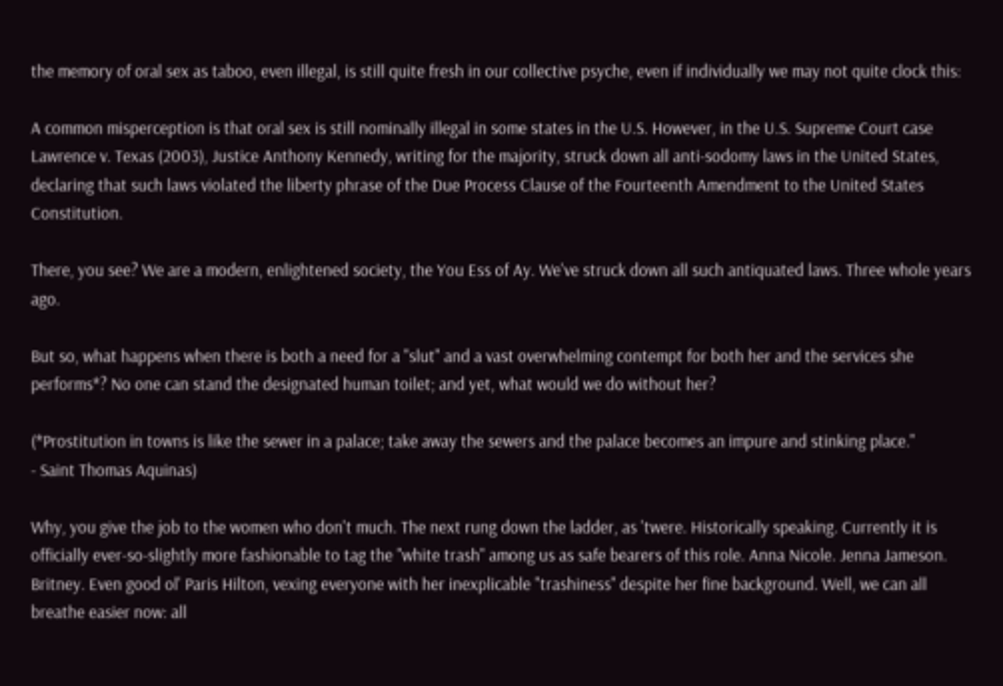the memory of oral sex as taboo, even illegal, is still quite fresh in our collective psyche, even if individually we may not quite clock this:

A common misperception is that oral sex is still nominally illegal in some states in the U.S. However, in the U.S. Supreme Court case Lawrence v. Texas (2003), Justice Anthony Kennedy, writing for the majority, struck down all anti-sodomy laws in the United States, declaring that such laws violated the liberty phrase of the Due Process Clause of the Fourteenth Amendment to the United States Constitution.

There, you see? We are a modern, enlightened society, the You Ess of Ay. We've struck down all such antiquated laws. Three whole years ago.

But so, what happens when there is both a need for a "slut" and a vast overwhelming contempt for both her and the services she performs*? No one can stand the designated human toilet; and yet, what would we do without her?

(*Prostitution in towns is like the sewer in a palace; take away the sewers and the palace becomes an impure and stinking place."
- Saint Thomas Aquinas)

Why, you give the job to the women who don't much. The next rung down the ladder, as 'twere. Historically speaking. Currently it is officially ever-so-slightly more fashionable to tag the "white trash" among us as safe bearers of this role. Anna Nicole. Jenna Jameson. Britney. Even good ol' Paris Hilton, vexing everyone with her inexplicable "trashiness" despite her fine background. Well, we can all breathe easier now: all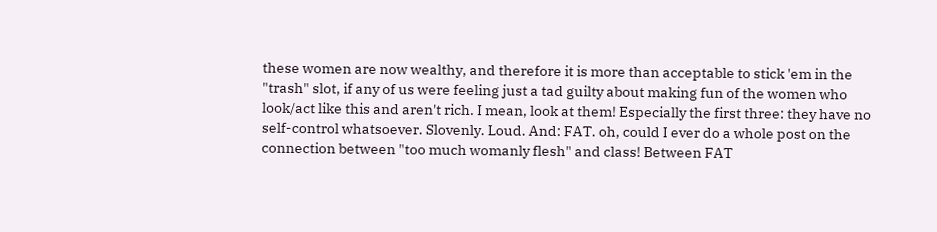these women are now wealthy, and therefore it is more than acceptable to stick 'em in the "trash" slot, if any of us were feeling just a tad guilty about making fun of the women who look/act like this and aren't rich. I mean, look at them! Especially the first three: they have no self-control whatsoever. Slovenly. Loud. And: FAT. oh, could I ever do a whole post on the connection between "too much womanly flesh" and class! Between FAT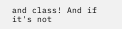and class! And if it's not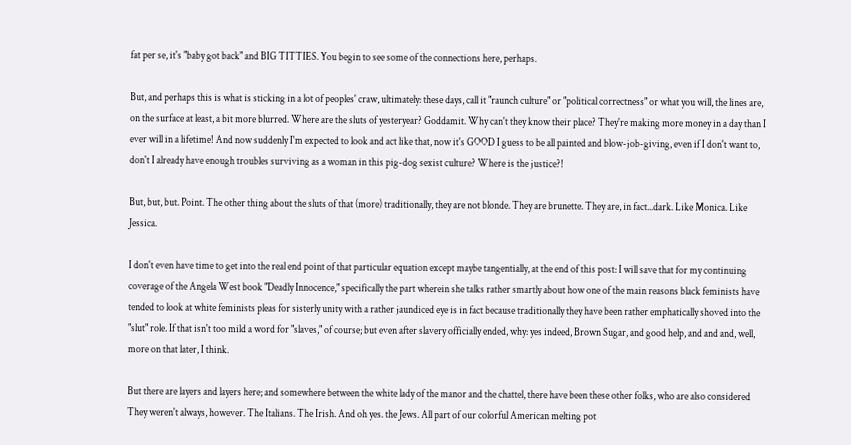fat per se, it's "baby got back" and BIG TITTIES. You begin to see some of the connections here, perhaps.

But, and perhaps this is what is sticking in a lot of peoples' craw, ultimately: these days, call it "raunch culture" or "political correctness" or what you will, the lines are, on the surface at least, a bit more blurred. Where are the sluts of yesteryear? Goddamit. Why can't they know their place? They're making more money in a day than I ever will in a lifetime! And now suddenly I'm expected to look and act like that, now it's GOOD I guess to be all painted and blow-job-giving, even if I don't want to, don't I already have enough troubles surviving as a woman in this pig-dog sexist culture? Where is the justice?!

But, but, but. Point. The other thing about the sluts of that (more) traditionally, they are not blonde. They are brunette. They are, in fact...dark. Like Monica. Like Jessica.

I don't even have time to get into the real end point of that particular equation except maybe tangentially, at the end of this post: I will save that for my continuing coverage of the Angela West book "Deadly Innocence," specifically the part wherein she talks rather smartly about how one of the main reasons black feminists have tended to look at white feminists pleas for sisterly unity with a rather jaundiced eye is in fact because traditionally they have been rather emphatically shoved into the "slut" role. If that isn't too mild a word for "slaves," of course; but even after slavery officially ended, why: yes indeed, Brown Sugar, and good help, and and and, well, more on that later, I think.

But there are layers and layers here; and somewhere between the white lady of the manor and the chattel, there have been these other folks, who are also considered They weren't always, however. The Italians. The Irish. And oh yes. the Jews. All part of our colorful American melting pot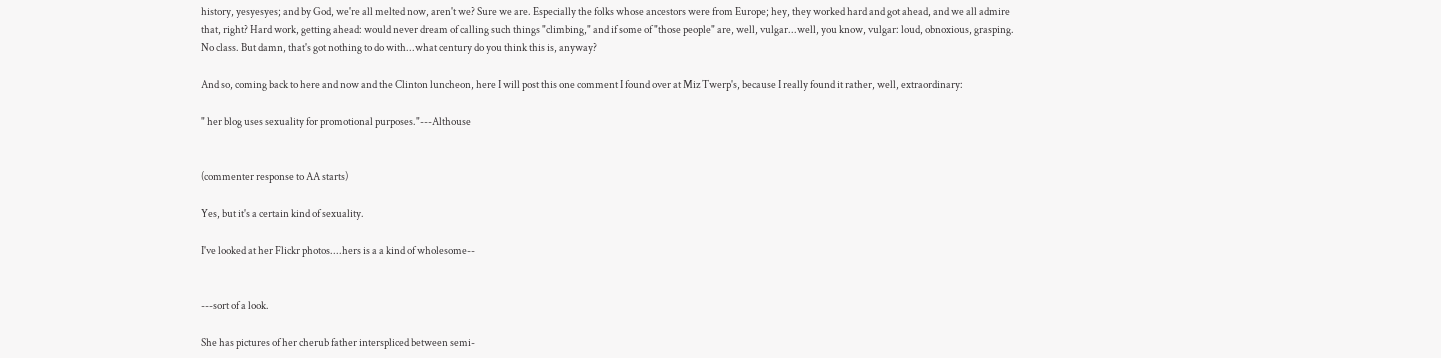history, yesyesyes; and by God, we're all melted now, aren't we? Sure we are. Especially the folks whose ancestors were from Europe; hey, they worked hard and got ahead, and we all admire that, right? Hard work, getting ahead: would never dream of calling such things "climbing," and if some of "those people" are, well, vulgar...well, you know, vulgar: loud, obnoxious, grasping. No class. But damn, that's got nothing to do with...what century do you think this is, anyway?

And so, coming back to here and now and the Clinton luncheon, here I will post this one comment I found over at Miz Twerp's, because I really found it rather, well, extraordinary:

" her blog uses sexuality for promotional purposes."---Althouse


(commenter response to AA starts)

Yes, but it's a certain kind of sexuality.

I've looked at her Flickr photos....hers is a a kind of wholesome--


---sort of a look.

She has pictures of her cherub father interspliced between semi-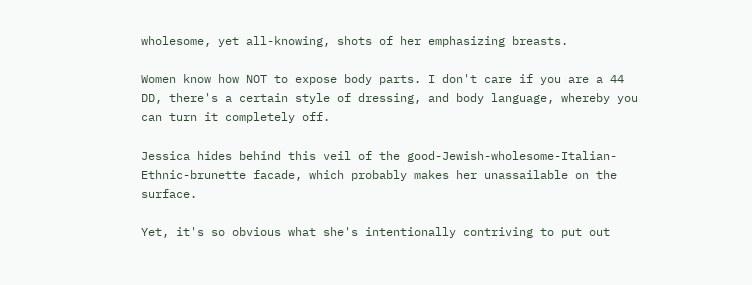wholesome, yet all-knowing, shots of her emphasizing breasts.

Women know how NOT to expose body parts. I don't care if you are a 44 DD, there's a certain style of dressing, and body language, whereby you can turn it completely off.

Jessica hides behind this veil of the good-Jewish-wholesome-Italian-Ethnic-brunette facade, which probably makes her unassailable on the surface.

Yet, it's so obvious what she's intentionally contriving to put out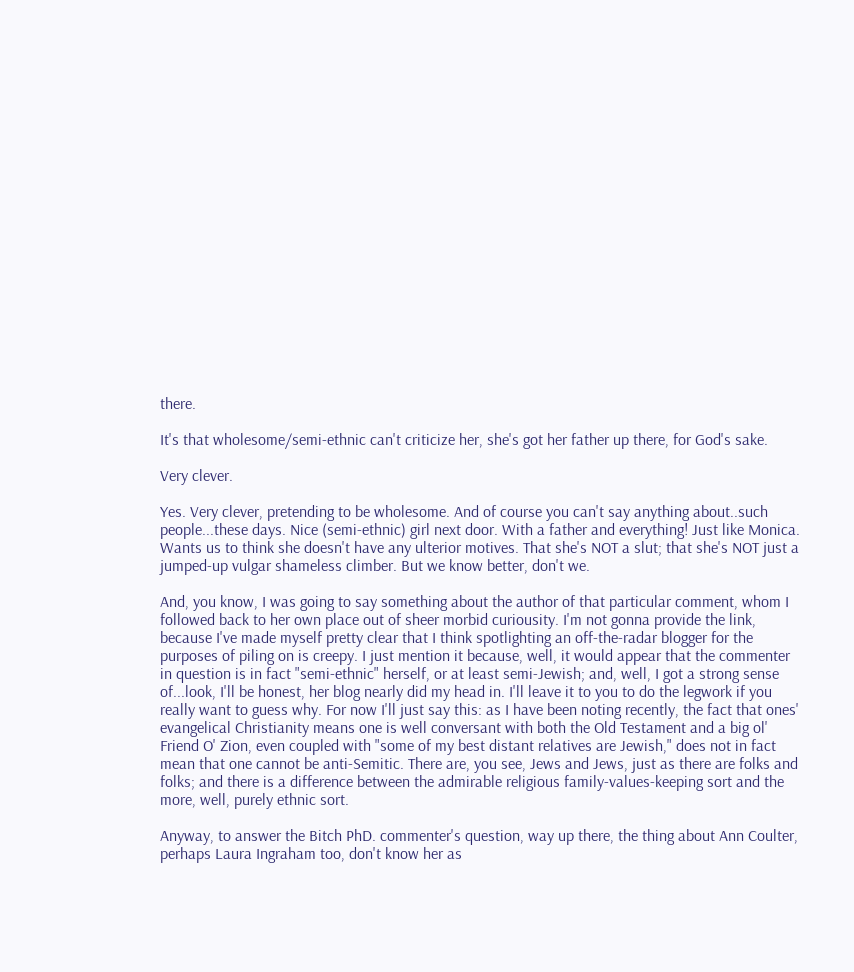there.

It's that wholesome/semi-ethnic can't criticize her, she's got her father up there, for God's sake.

Very clever.

Yes. Very clever, pretending to be wholesome. And of course you can't say anything about..such people...these days. Nice (semi-ethnic) girl next door. With a father and everything! Just like Monica. Wants us to think she doesn't have any ulterior motives. That she's NOT a slut; that she's NOT just a jumped-up vulgar shameless climber. But we know better, don't we.

And, you know, I was going to say something about the author of that particular comment, whom I followed back to her own place out of sheer morbid curiousity. I'm not gonna provide the link, because I've made myself pretty clear that I think spotlighting an off-the-radar blogger for the purposes of piling on is creepy. I just mention it because, well, it would appear that the commenter in question is in fact "semi-ethnic" herself, or at least semi-Jewish; and, well, I got a strong sense of...look, I'll be honest, her blog nearly did my head in. I'll leave it to you to do the legwork if you really want to guess why. For now I'll just say this: as I have been noting recently, the fact that ones' evangelical Christianity means one is well conversant with both the Old Testament and a big ol' Friend O' Zion, even coupled with "some of my best distant relatives are Jewish," does not in fact mean that one cannot be anti-Semitic. There are, you see, Jews and Jews, just as there are folks and folks; and there is a difference between the admirable religious family-values-keeping sort and the more, well, purely ethnic sort.

Anyway, to answer the Bitch PhD. commenter's question, way up there, the thing about Ann Coulter, perhaps Laura Ingraham too, don't know her as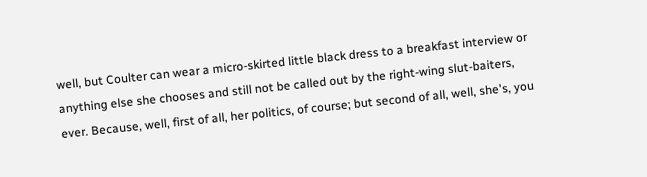well, but Coulter can wear a micro-skirted little black dress to a breakfast interview or anything else she chooses and still not be called out by the right-wing slut-baiters, ever. Because, well, first of all, her politics, of course; but second of all, well, she's, you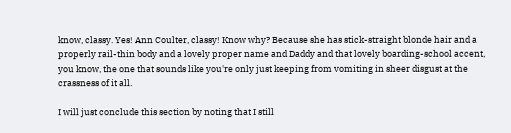know, classy. Yes! Ann Coulter, classy! Know why? Because she has stick-straight blonde hair and a properly rail-thin body and a lovely proper name and Daddy and that lovely boarding-school accent, you know, the one that sounds like you're only just keeping from vomiting in sheer disgust at the crassness of it all.

I will just conclude this section by noting that I still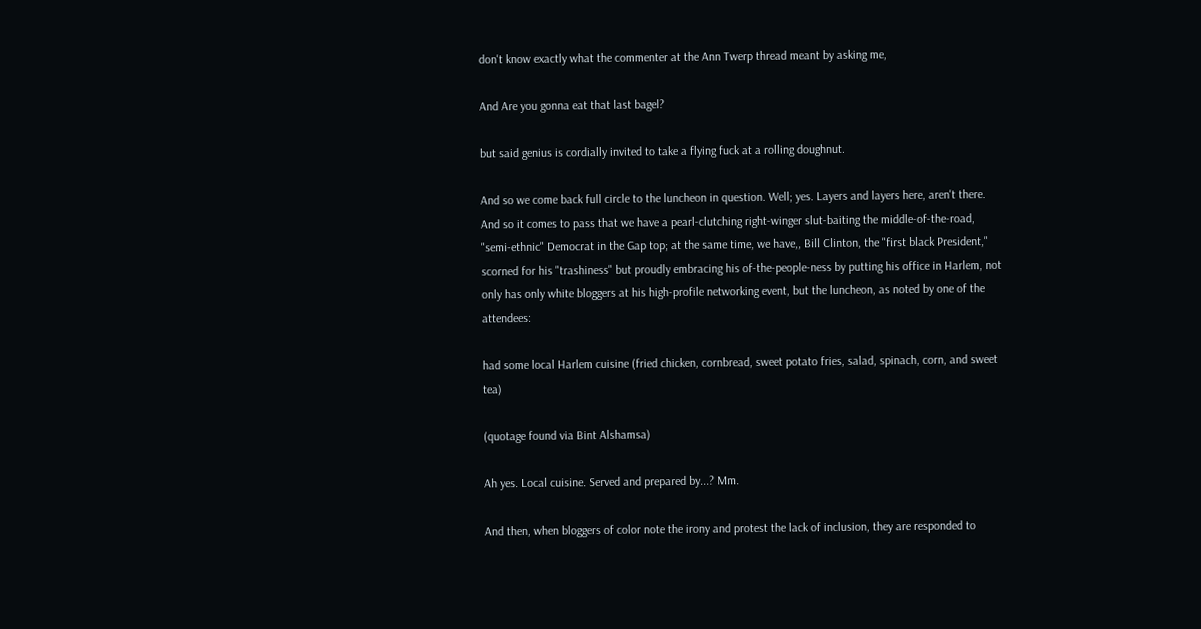don't know exactly what the commenter at the Ann Twerp thread meant by asking me,

And Are you gonna eat that last bagel?

but said genius is cordially invited to take a flying fuck at a rolling doughnut.

And so we come back full circle to the luncheon in question. Well; yes. Layers and layers here, aren't there. And so it comes to pass that we have a pearl-clutching right-winger slut-baiting the middle-of-the-road, "semi-ethnic" Democrat in the Gap top; at the same time, we have,, Bill Clinton, the "first black President," scorned for his "trashiness" but proudly embracing his of-the-people-ness by putting his office in Harlem, not only has only white bloggers at his high-profile networking event, but the luncheon, as noted by one of the attendees:

had some local Harlem cuisine (fried chicken, cornbread, sweet potato fries, salad, spinach, corn, and sweet tea)

(quotage found via Bint Alshamsa)

Ah yes. Local cuisine. Served and prepared by...? Mm.

And then, when bloggers of color note the irony and protest the lack of inclusion, they are responded to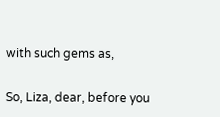with such gems as,

So, Liza, dear, before you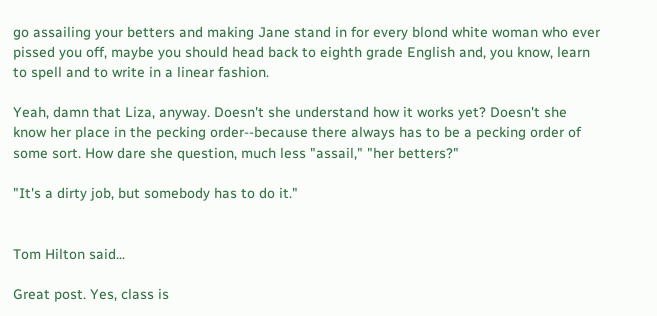go assailing your betters and making Jane stand in for every blond white woman who ever pissed you off, maybe you should head back to eighth grade English and, you know, learn to spell and to write in a linear fashion.

Yeah, damn that Liza, anyway. Doesn't she understand how it works yet? Doesn't she know her place in the pecking order--because there always has to be a pecking order of some sort. How dare she question, much less "assail," "her betters?"

"It's a dirty job, but somebody has to do it."


Tom Hilton said...

Great post. Yes, class is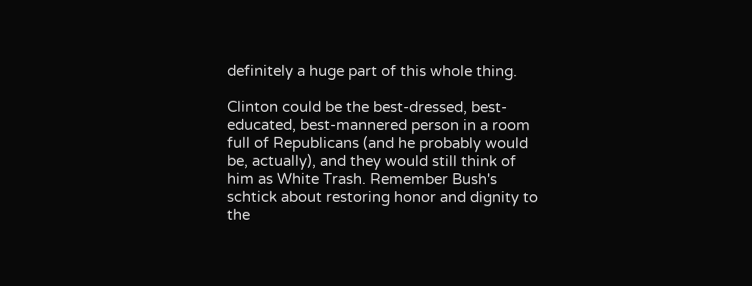definitely a huge part of this whole thing.

Clinton could be the best-dressed, best-educated, best-mannered person in a room full of Republicans (and he probably would be, actually), and they would still think of him as White Trash. Remember Bush's schtick about restoring honor and dignity to the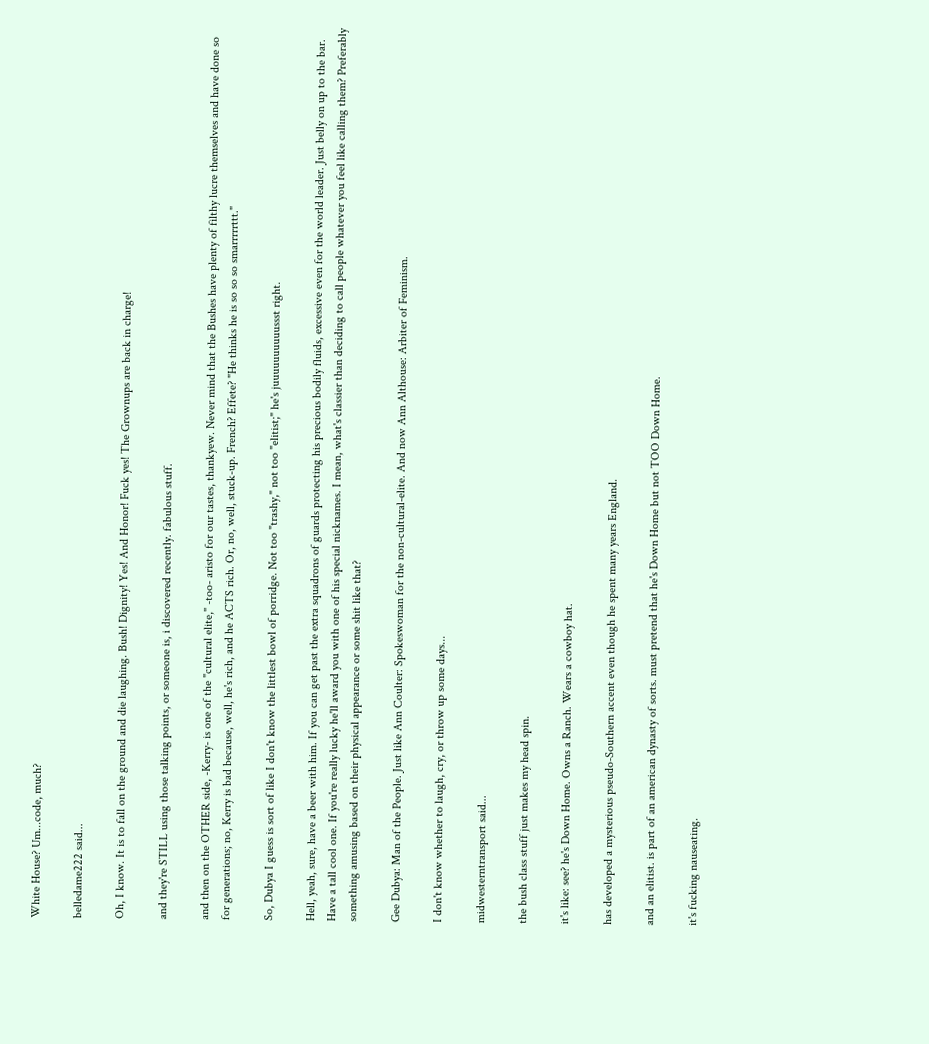White House? Um...code, much?

belledame222 said...

Oh, I know. It is to fall on the ground and die laughing. Bush! Dignity! Yes! And Honor! Fuck yes! The Grownups are back in charge!

and they're STILL using those talking points, or someone is, i discovered recently. fabulous stuff.

and then on the OTHER side, -Kerry- is one of the "cultural elite," -too- aristo for our tastes, thankyew. Never mind that the Bushes have plenty of filthy lucre themselves and have done so for generations; no, Kerry is bad because, well, he's rich, and he ACTS rich. Or, no, well, stuck-up. French? Effete? "He thinks he is so so so smarrrrrttt."

So, Dubya I guess is sort of like I don't know the littlest bowl of porridge. Not too "trashy," not too "elitist;" he's juuuuuuuuuussst right.

Hell, yeah, sure, have a beer with him. If you can get past the extra squadrons of guards protecting his precious bodily fluids, excessive even for the world leader. Just belly on up to the bar. Have a tall cool one. If you're really lucky he'll award you with one of his special nicknames. I mean, what's classier than deciding to call people whatever you feel like calling them? Preferably something amusing based on their physical appearance or some shit like that?

Gee Dubya: Man of the People. Just like Ann Coulter: Spokeswoman for the non-cultural-elite. And now Ann Althouse: Arbiter of Feminism.

I don't know whether to laugh, cry, or throw up some days...

midwesterntransport said...

the bush class stuff just makes my head spin.

it's like: see? he's Down Home. Owns a Ranch. Wears a cowboy hat.

has developed a mysterious pseudo-Southern accent even though he spent many years England.

and an elitist. is part of an american dynasty of sorts. must pretend that he's Down Home but not TOO Down Home.

it's fucking nauseating.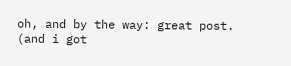oh, and by the way: great post. (and i got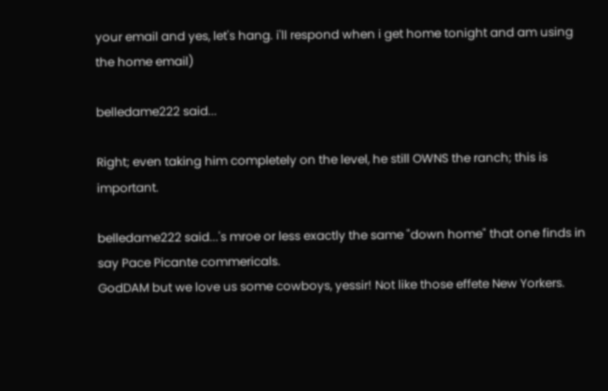your email and yes, let's hang. i'll respond when i get home tonight and am using the home email)

belledame222 said...

Right; even taking him completely on the level, he still OWNS the ranch; this is important.

belledame222 said...'s mroe or less exactly the same "down home" that one finds in say Pace Picante commericals.
GodDAM but we love us some cowboys, yessir! Not like those effete New Yorkers.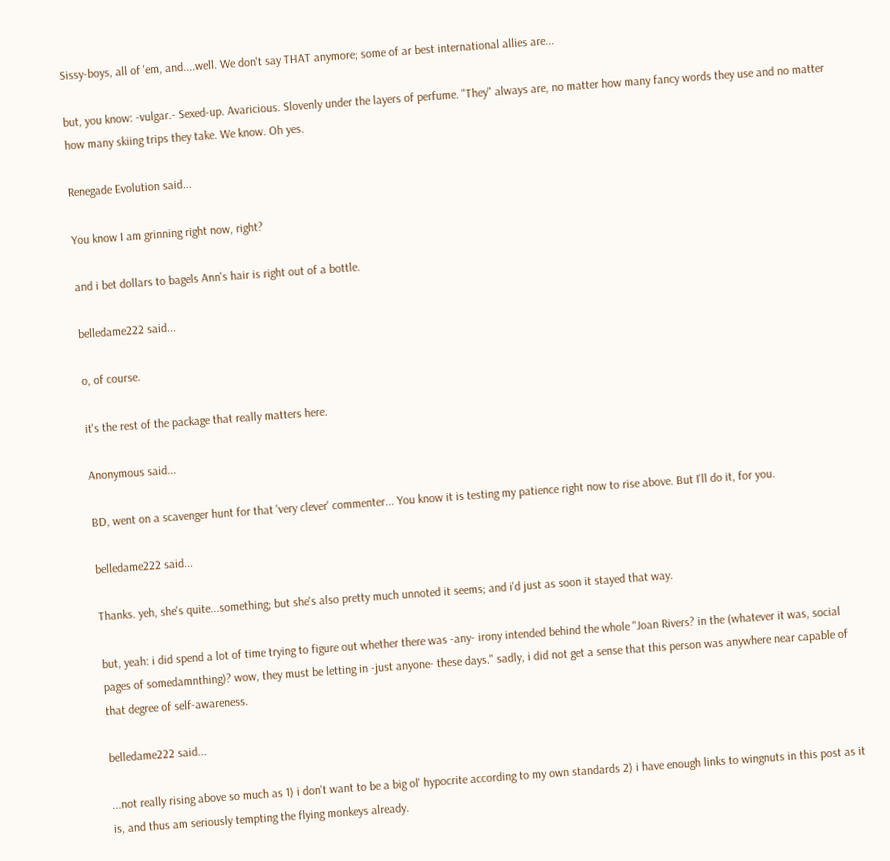Sissy-boys, all of 'em, and....well. We don't say THAT anymore; some of ar best international allies are...

but, you know: -vulgar.- Sexed-up. Avaricious. Slovenly under the layers of perfume. "They" always are, no matter how many fancy words they use and no matter how many skiing trips they take. We know. Oh yes.

Renegade Evolution said...

You know I am grinning right now, right?

and i bet dollars to bagels Ann's hair is right out of a bottle.

belledame222 said...

o, of course.

it's the rest of the package that really matters here.

Anonymous said...

BD, went on a scavenger hunt for that 'very clever' commenter... You know it is testing my patience right now to rise above. But I'll do it, for you.

belledame222 said...

Thanks. yeh, she's quite...something; but she's also pretty much unnoted it seems; and i'd just as soon it stayed that way.

but, yeah: i did spend a lot of time trying to figure out whether there was -any- irony intended behind the whole "Joan Rivers? in the (whatever it was, social pages of somedamnthing)? wow, they must be letting in -just anyone- these days." sadly, i did not get a sense that this person was anywhere near capable of that degree of self-awareness.

belledame222 said...

...not really rising above so much as 1) i don't want to be a big ol' hypocrite according to my own standards 2) i have enough links to wingnuts in this post as it is, and thus am seriously tempting the flying monkeys already.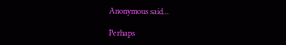Anonymous said...

Perhaps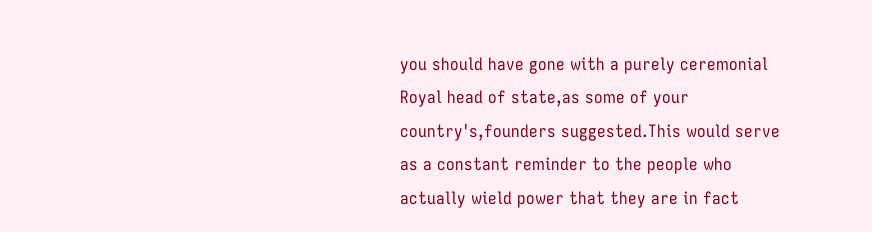you should have gone with a purely ceremonial Royal head of state,as some of your country's,founders suggested.This would serve as a constant reminder to the people who actually wield power that they are in fact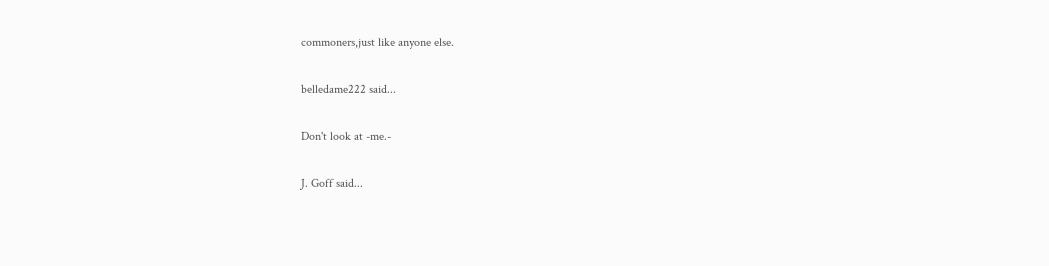commoners,just like anyone else.

belledame222 said...

Don't look at -me.-

J. Goff said...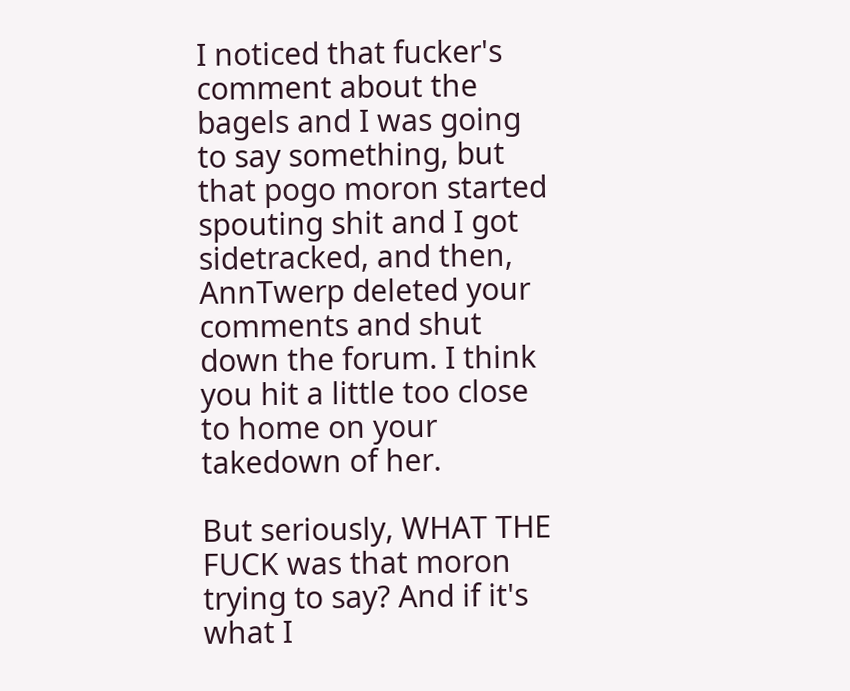I noticed that fucker's comment about the bagels and I was going to say something, but that pogo moron started spouting shit and I got sidetracked, and then, AnnTwerp deleted your comments and shut down the forum. I think you hit a little too close to home on your takedown of her.

But seriously, WHAT THE FUCK was that moron trying to say? And if it's what I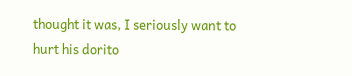thought it was, I seriously want to hurt his dorito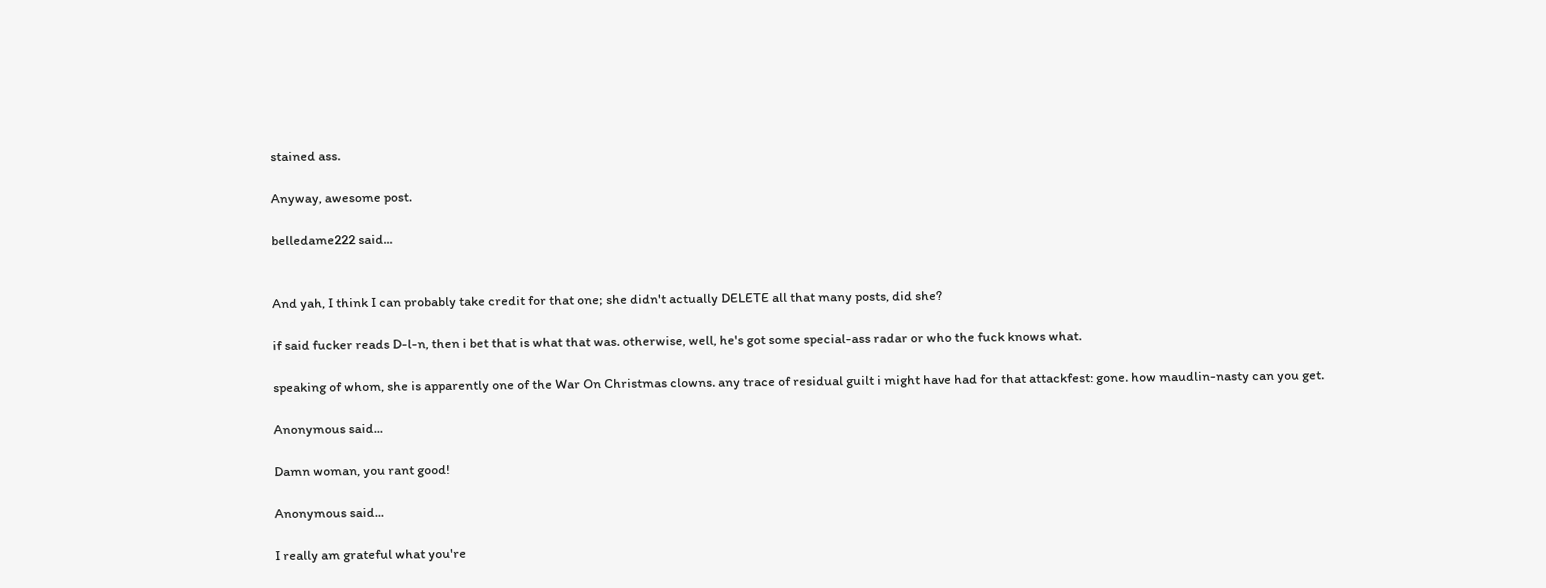stained ass.

Anyway, awesome post.

belledame222 said...


And yah, I think I can probably take credit for that one; she didn't actually DELETE all that many posts, did she?

if said fucker reads D-l-n, then i bet that is what that was. otherwise, well, he's got some special-ass radar or who the fuck knows what.

speaking of whom, she is apparently one of the War On Christmas clowns. any trace of residual guilt i might have had for that attackfest: gone. how maudlin-nasty can you get.

Anonymous said...

Damn woman, you rant good!

Anonymous said...

I really am grateful what you're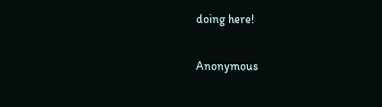doing here!

Anonymous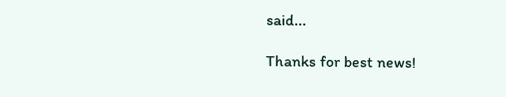said...

Thanks for best news!